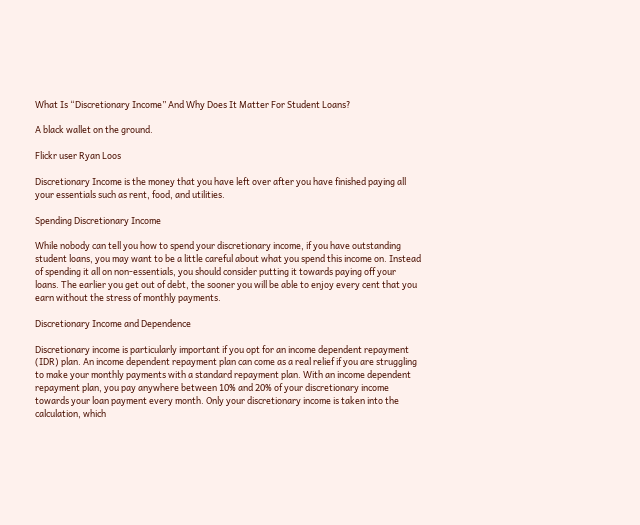What Is “Discretionary Income” And Why Does It Matter For Student Loans?

A black wallet on the ground.

Flickr user Ryan Loos

Discretionary Income is the money that you have left over after you have finished paying all your essentials such as rent, food, and utilities.

Spending Discretionary Income

While nobody can tell you how to spend your discretionary income, if you have outstanding student loans, you may want to be a little careful about what you spend this income on. Instead of spending it all on non-essentials, you should consider putting it towards paying off your loans. The earlier you get out of debt, the sooner you will be able to enjoy every cent that you earn without the stress of monthly payments.

Discretionary Income and Dependence

Discretionary income is particularly important if you opt for an income dependent repayment (IDR) plan. An income dependent repayment plan can come as a real relief if you are struggling to make your monthly payments with a standard repayment plan. With an income dependent repayment plan, you pay anywhere between 10% and 20% of your discretionary income towards your loan payment every month. Only your discretionary income is taken into the calculation, which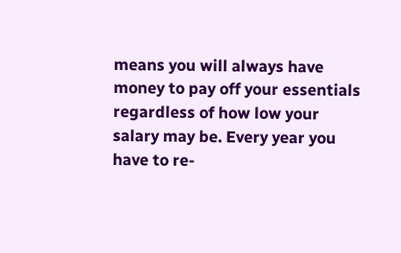means you will always have money to pay off your essentials regardless of how low your salary may be. Every year you have to re-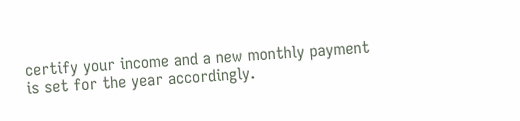certify your income and a new monthly payment is set for the year accordingly.